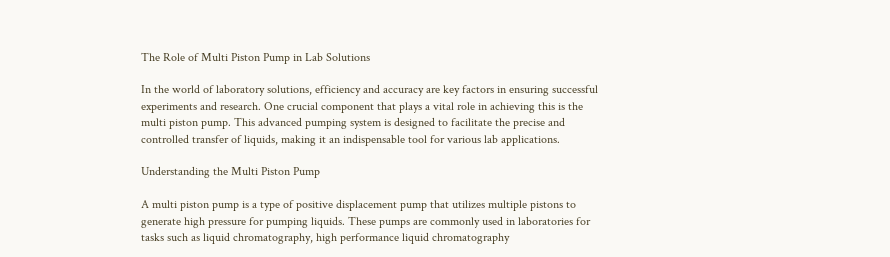The Role of Multi Piston Pump in Lab Solutions

In the world of laboratory solutions, efficiency and accuracy are key factors in ensuring successful experiments and research. One crucial component that plays a vital role in achieving this is the multi piston pump. This advanced pumping system is designed to facilitate the precise and controlled transfer of liquids, making it an indispensable tool for various lab applications.

Understanding the Multi Piston Pump

A multi piston pump is a type of positive displacement pump that utilizes multiple pistons to generate high pressure for pumping liquids. These pumps are commonly used in laboratories for tasks such as liquid chromatography, high performance liquid chromatography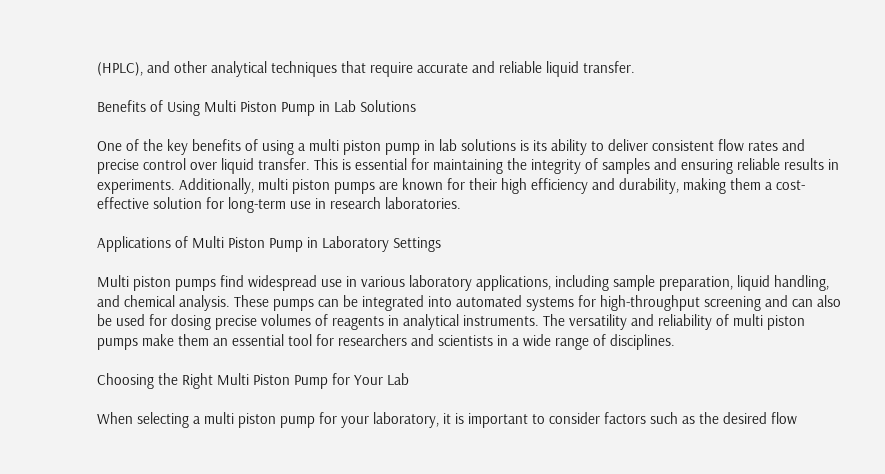(HPLC), and other analytical techniques that require accurate and reliable liquid transfer.

Benefits of Using Multi Piston Pump in Lab Solutions

One of the key benefits of using a multi piston pump in lab solutions is its ability to deliver consistent flow rates and precise control over liquid transfer. This is essential for maintaining the integrity of samples and ensuring reliable results in experiments. Additionally, multi piston pumps are known for their high efficiency and durability, making them a cost-effective solution for long-term use in research laboratories.

Applications of Multi Piston Pump in Laboratory Settings

Multi piston pumps find widespread use in various laboratory applications, including sample preparation, liquid handling, and chemical analysis. These pumps can be integrated into automated systems for high-throughput screening and can also be used for dosing precise volumes of reagents in analytical instruments. The versatility and reliability of multi piston pumps make them an essential tool for researchers and scientists in a wide range of disciplines.

Choosing the Right Multi Piston Pump for Your Lab

When selecting a multi piston pump for your laboratory, it is important to consider factors such as the desired flow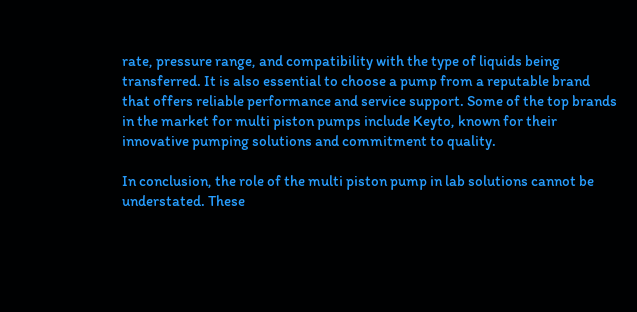rate, pressure range, and compatibility with the type of liquids being transferred. It is also essential to choose a pump from a reputable brand that offers reliable performance and service support. Some of the top brands in the market for multi piston pumps include Keyto, known for their innovative pumping solutions and commitment to quality.

In conclusion, the role of the multi piston pump in lab solutions cannot be understated. These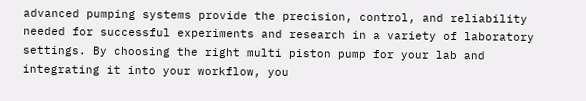advanced pumping systems provide the precision, control, and reliability needed for successful experiments and research in a variety of laboratory settings. By choosing the right multi piston pump for your lab and integrating it into your workflow, you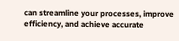can streamline your processes, improve efficiency, and achieve accurate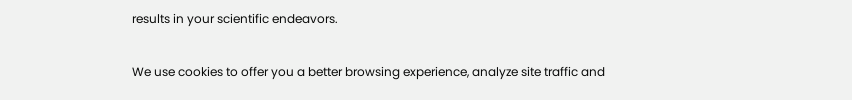results in your scientific endeavors.

We use cookies to offer you a better browsing experience, analyze site traffic and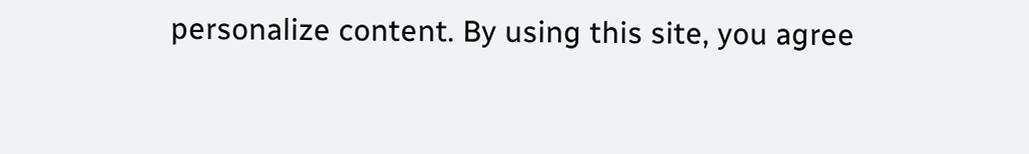personalize content. By using this site, you agree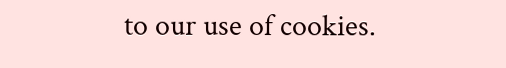to our use of cookies.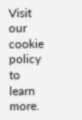Visit our cookie policy to learn more.